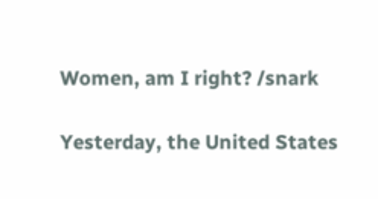Women, am I right? /snark

Yesterday, the United States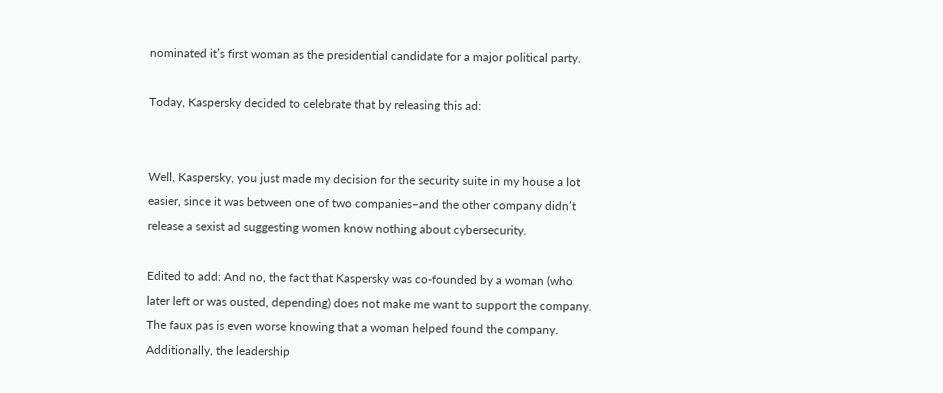nominated it’s first woman as the presidential candidate for a major political party.

Today, Kaspersky decided to celebrate that by releasing this ad:


Well, Kaspersky, you just made my decision for the security suite in my house a lot easier, since it was between one of two companies–and the other company didn’t release a sexist ad suggesting women know nothing about cybersecurity.

Edited to add: And no, the fact that Kaspersky was co-founded by a woman (who later left or was ousted, depending) does not make me want to support the company. The faux pas is even worse knowing that a woman helped found the company. Additionally, the leadership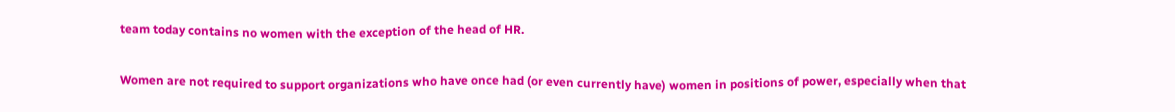team today contains no women with the exception of the head of HR.

Women are not required to support organizations who have once had (or even currently have) women in positions of power, especially when that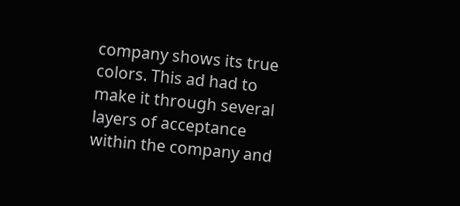company shows its true colors. This ad had to make it through several layers of acceptance within the company and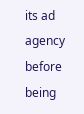its ad agency before being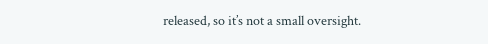released, so it’s not a small oversight.